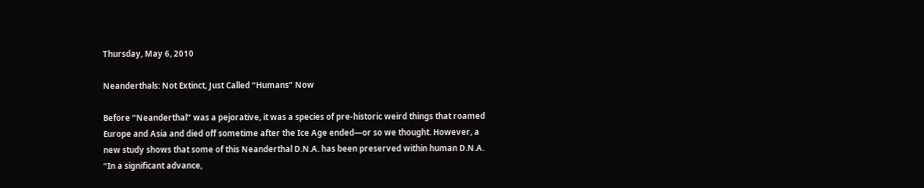Thursday, May 6, 2010

Neanderthals: Not Extinct, Just Called “Humans” Now

Before “Neanderthal” was a pejorative, it was a species of pre-historic weird things that roamed Europe and Asia and died off sometime after the Ice Age ended—or so we thought. However, a new study shows that some of this Neanderthal D.N.A. has been preserved within human D.N.A. “In a significant advance,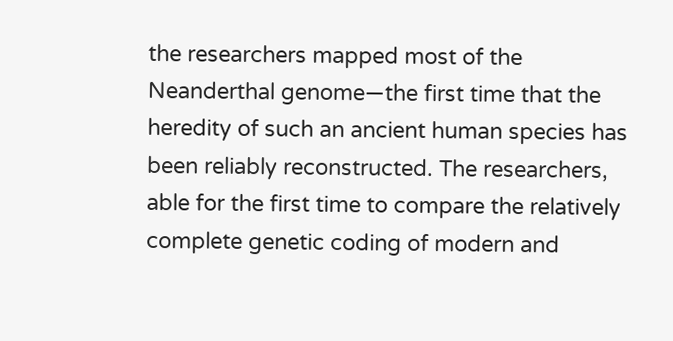the researchers mapped most of the Neanderthal genome—the first time that the heredity of such an ancient human species has been reliably reconstructed. The researchers, able for the first time to compare the relatively complete genetic coding of modern and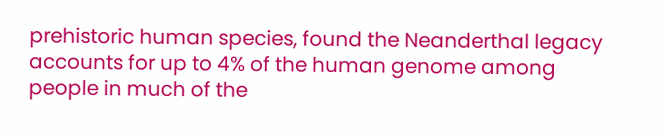prehistoric human species, found the Neanderthal legacy accounts for up to 4% of the human genome among people in much of the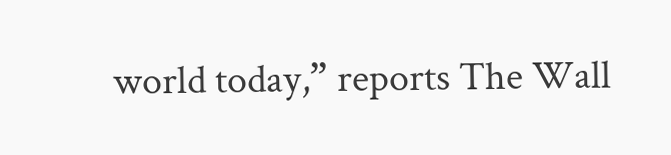world today,” reports The Wall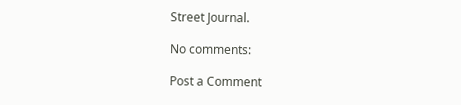Street Journal.

No comments:

Post a Comment